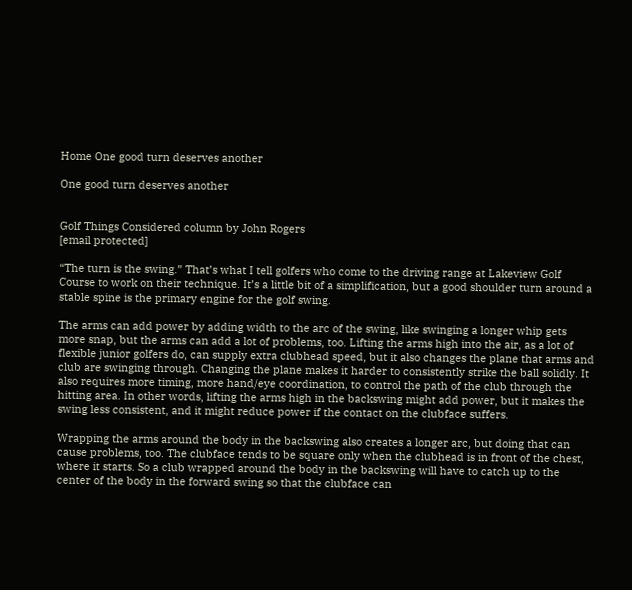Home One good turn deserves another

One good turn deserves another


Golf Things Considered column by John Rogers
[email protected]

“The turn is the swing.” That’s what I tell golfers who come to the driving range at Lakeview Golf Course to work on their technique. It’s a little bit of a simplification, but a good shoulder turn around a stable spine is the primary engine for the golf swing.

The arms can add power by adding width to the arc of the swing, like swinging a longer whip gets more snap, but the arms can add a lot of problems, too. Lifting the arms high into the air, as a lot of flexible junior golfers do, can supply extra clubhead speed, but it also changes the plane that arms and club are swinging through. Changing the plane makes it harder to consistently strike the ball solidly. It also requires more timing, more hand/eye coordination, to control the path of the club through the hitting area. In other words, lifting the arms high in the backswing might add power, but it makes the swing less consistent, and it might reduce power if the contact on the clubface suffers.

Wrapping the arms around the body in the backswing also creates a longer arc, but doing that can cause problems, too. The clubface tends to be square only when the clubhead is in front of the chest, where it starts. So a club wrapped around the body in the backswing will have to catch up to the center of the body in the forward swing so that the clubface can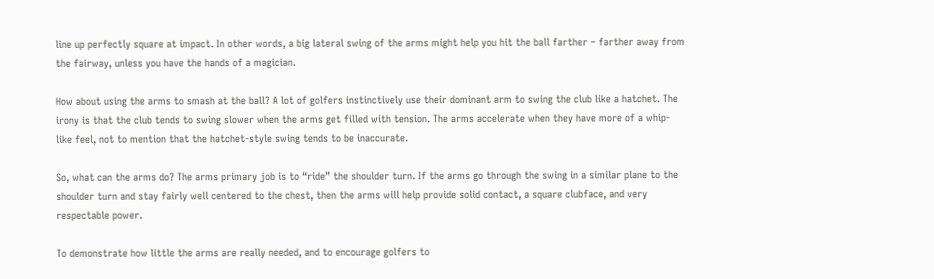line up perfectly square at impact. In other words, a big lateral swing of the arms might help you hit the ball farther – farther away from the fairway, unless you have the hands of a magician.

How about using the arms to smash at the ball? A lot of golfers instinctively use their dominant arm to swing the club like a hatchet. The irony is that the club tends to swing slower when the arms get filled with tension. The arms accelerate when they have more of a whip-like feel, not to mention that the hatchet-style swing tends to be inaccurate.

So, what can the arms do? The arms primary job is to “ride” the shoulder turn. If the arms go through the swing in a similar plane to the shoulder turn and stay fairly well centered to the chest, then the arms will help provide solid contact, a square clubface, and very respectable power.

To demonstrate how little the arms are really needed, and to encourage golfers to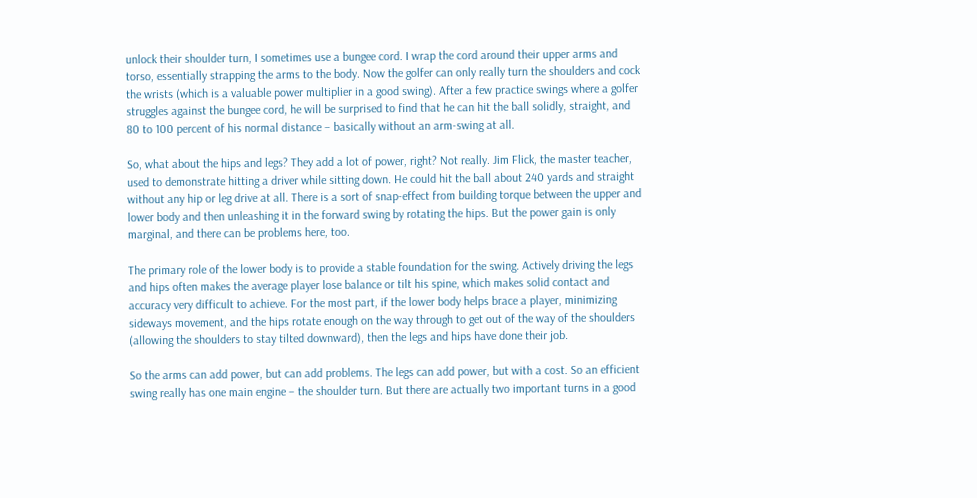unlock their shoulder turn, I sometimes use a bungee cord. I wrap the cord around their upper arms and torso, essentially strapping the arms to the body. Now the golfer can only really turn the shoulders and cock the wrists (which is a valuable power multiplier in a good swing). After a few practice swings where a golfer struggles against the bungee cord, he will be surprised to find that he can hit the ball solidly, straight, and 80 to 100 percent of his normal distance – basically without an arm-swing at all.

So, what about the hips and legs? They add a lot of power, right? Not really. Jim Flick, the master teacher, used to demonstrate hitting a driver while sitting down. He could hit the ball about 240 yards and straight without any hip or leg drive at all. There is a sort of snap-effect from building torque between the upper and lower body and then unleashing it in the forward swing by rotating the hips. But the power gain is only marginal, and there can be problems here, too.

The primary role of the lower body is to provide a stable foundation for the swing. Actively driving the legs and hips often makes the average player lose balance or tilt his spine, which makes solid contact and accuracy very difficult to achieve. For the most part, if the lower body helps brace a player, minimizing sideways movement, and the hips rotate enough on the way through to get out of the way of the shoulders (allowing the shoulders to stay tilted downward), then the legs and hips have done their job.

So the arms can add power, but can add problems. The legs can add power, but with a cost. So an efficient swing really has one main engine – the shoulder turn. But there are actually two important turns in a good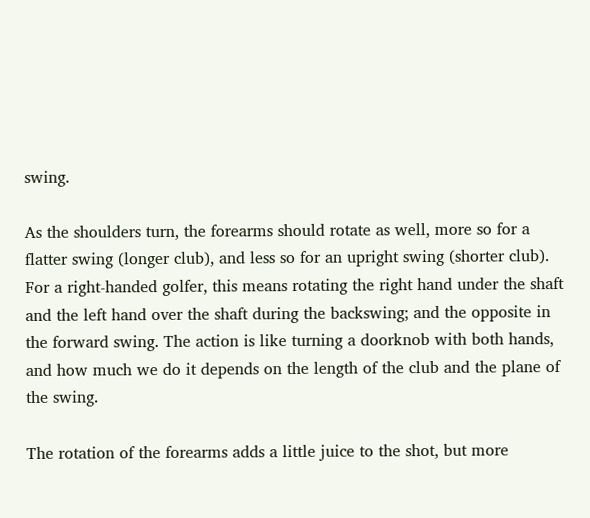swing.

As the shoulders turn, the forearms should rotate as well, more so for a flatter swing (longer club), and less so for an upright swing (shorter club). For a right-handed golfer, this means rotating the right hand under the shaft and the left hand over the shaft during the backswing; and the opposite in the forward swing. The action is like turning a doorknob with both hands, and how much we do it depends on the length of the club and the plane of the swing.

The rotation of the forearms adds a little juice to the shot, but more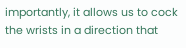importantly, it allows us to cock the wrists in a direction that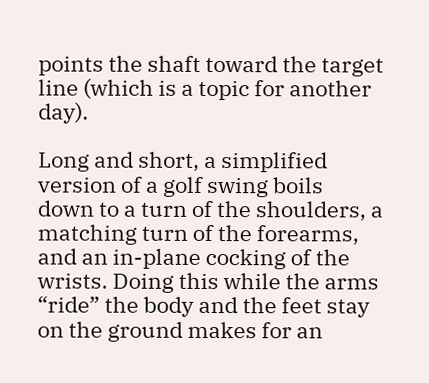points the shaft toward the target line (which is a topic for another day).

Long and short, a simplified version of a golf swing boils down to a turn of the shoulders, a matching turn of the forearms, and an in-plane cocking of the wrists. Doing this while the arms “ride” the body and the feet stay on the ground makes for an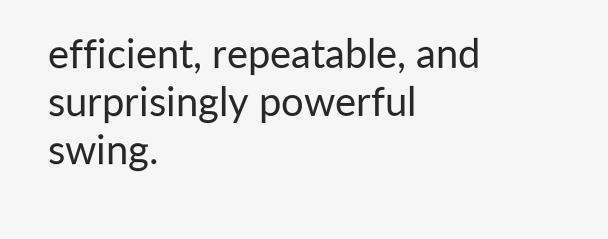efficient, repeatable, and surprisingly powerful swing.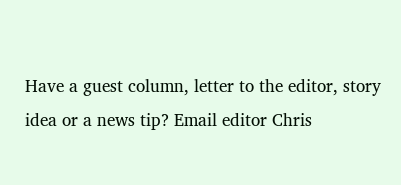Have a guest column, letter to the editor, story idea or a news tip? Email editor Chris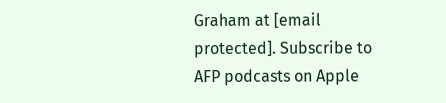Graham at [email protected]. Subscribe to AFP podcasts on Apple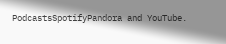PodcastsSpotifyPandora and YouTube.